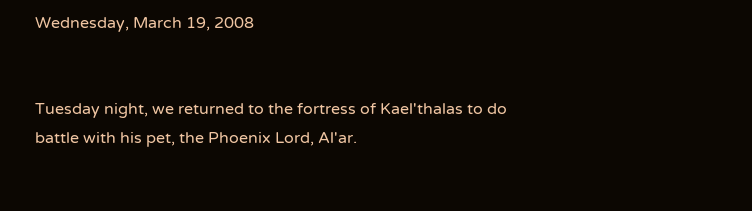Wednesday, March 19, 2008


Tuesday night, we returned to the fortress of Kael'thalas to do battle with his pet, the Phoenix Lord, Al'ar.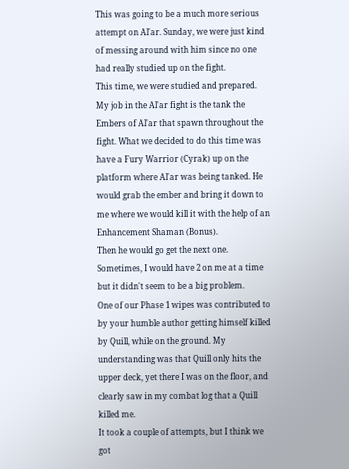This was going to be a much more serious attempt on Al'ar. Sunday, we were just kind of messing around with him since no one had really studied up on the fight.
This time, we were studied and prepared.
My job in the Al'ar fight is the tank the Embers of Al'ar that spawn throughout the fight. What we decided to do this time was have a Fury Warrior (Cyrak) up on the platform where Al'ar was being tanked. He would grab the ember and bring it down to me where we would kill it with the help of an Enhancement Shaman (Bonus).
Then he would go get the next one. Sometimes, I would have 2 on me at a time but it didn't seem to be a big problem.
One of our Phase 1 wipes was contributed to by your humble author getting himself killed by Quill, while on the ground. My understanding was that Quill only hits the upper deck, yet there I was on the floor, and clearly saw in my combat log that a Quill killed me.
It took a couple of attempts, but I think we got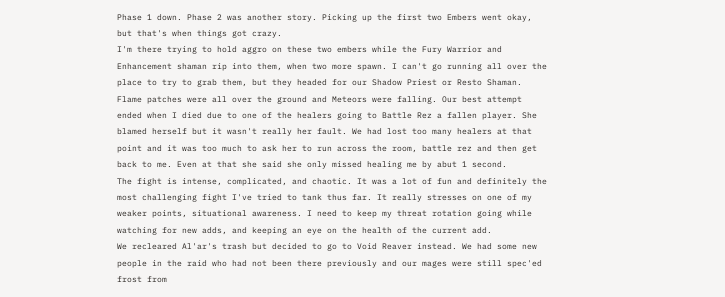Phase 1 down. Phase 2 was another story. Picking up the first two Embers went okay, but that's when things got crazy.
I'm there trying to hold aggro on these two embers while the Fury Warrior and Enhancement shaman rip into them, when two more spawn. I can't go running all over the place to try to grab them, but they headed for our Shadow Priest or Resto Shaman. Flame patches were all over the ground and Meteors were falling. Our best attempt ended when I died due to one of the healers going to Battle Rez a fallen player. She blamed herself but it wasn't really her fault. We had lost too many healers at that point and it was too much to ask her to run across the room, battle rez and then get back to me. Even at that she said she only missed healing me by abut 1 second.
The fight is intense, complicated, and chaotic. It was a lot of fun and definitely the most challenging fight I've tried to tank thus far. It really stresses on one of my weaker points, situational awareness. I need to keep my threat rotation going while watching for new adds, and keeping an eye on the health of the current add.
We recleared Al'ar's trash but decided to go to Void Reaver instead. We had some new people in the raid who had not been there previously and our mages were still spec'ed frost from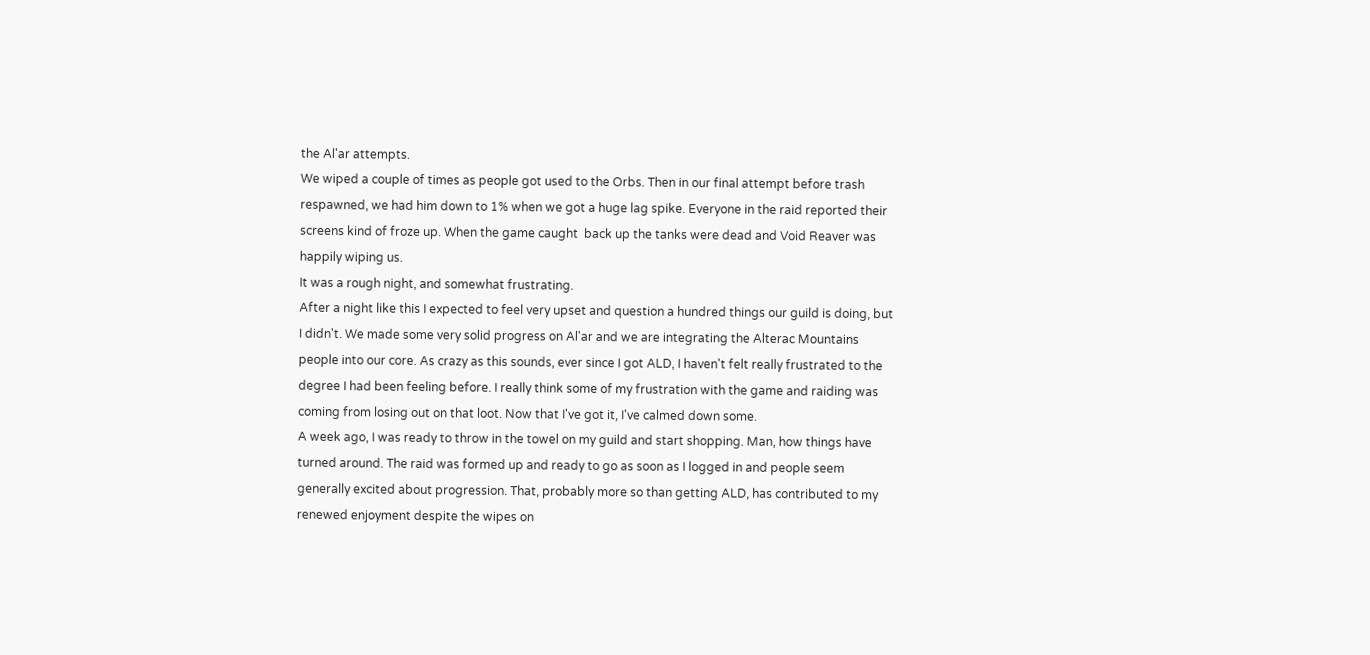the Al'ar attempts.
We wiped a couple of times as people got used to the Orbs. Then in our final attempt before trash respawned, we had him down to 1% when we got a huge lag spike. Everyone in the raid reported their screens kind of froze up. When the game caught  back up the tanks were dead and Void Reaver was happily wiping us.
It was a rough night, and somewhat frustrating.
After a night like this I expected to feel very upset and question a hundred things our guild is doing, but I didn't. We made some very solid progress on Al'ar and we are integrating the Alterac Mountains people into our core. As crazy as this sounds, ever since I got ALD, I haven't felt really frustrated to the degree I had been feeling before. I really think some of my frustration with the game and raiding was coming from losing out on that loot. Now that I've got it, I've calmed down some.
A week ago, I was ready to throw in the towel on my guild and start shopping. Man, how things have turned around. The raid was formed up and ready to go as soon as I logged in and people seem generally excited about progression. That, probably more so than getting ALD, has contributed to my renewed enjoyment despite the wipes on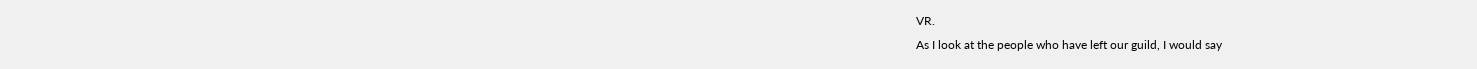VR.
As I look at the people who have left our guild, I would say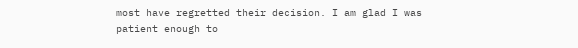most have regretted their decision. I am glad I was patient enough to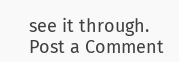see it through.
Post a Comment